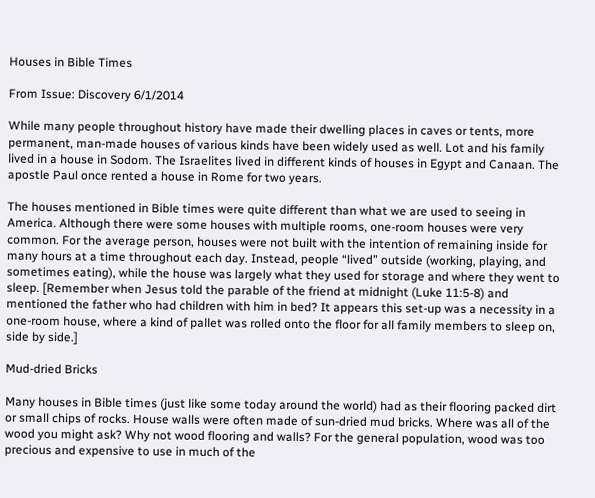Houses in Bible Times

From Issue: Discovery 6/1/2014

While many people throughout history have made their dwelling places in caves or tents, more permanent, man-made houses of various kinds have been widely used as well. Lot and his family lived in a house in Sodom. The Israelites lived in different kinds of houses in Egypt and Canaan. The apostle Paul once rented a house in Rome for two years.

The houses mentioned in Bible times were quite different than what we are used to seeing in America. Although there were some houses with multiple rooms, one-room houses were very common. For the average person, houses were not built with the intention of remaining inside for many hours at a time throughout each day. Instead, people “lived” outside (working, playing, and sometimes eating), while the house was largely what they used for storage and where they went to sleep. [Remember when Jesus told the parable of the friend at midnight (Luke 11:5-8) and mentioned the father who had children with him in bed? It appears this set-up was a necessity in a one-room house, where a kind of pallet was rolled onto the floor for all family members to sleep on, side by side.]

Mud-dried Bricks

Many houses in Bible times (just like some today around the world) had as their flooring packed dirt or small chips of rocks. House walls were often made of sun-dried mud bricks. Where was all of the wood you might ask? Why not wood flooring and walls? For the general population, wood was too precious and expensive to use in much of the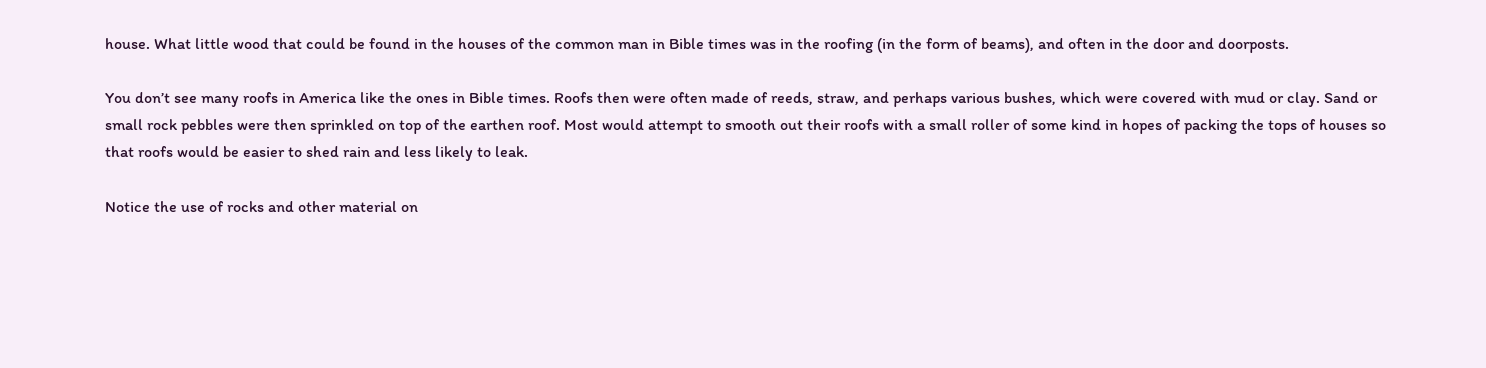house. What little wood that could be found in the houses of the common man in Bible times was in the roofing (in the form of beams), and often in the door and doorposts.

You don’t see many roofs in America like the ones in Bible times. Roofs then were often made of reeds, straw, and perhaps various bushes, which were covered with mud or clay. Sand or small rock pebbles were then sprinkled on top of the earthen roof. Most would attempt to smooth out their roofs with a small roller of some kind in hopes of packing the tops of houses so that roofs would be easier to shed rain and less likely to leak.

Notice the use of rocks and other material on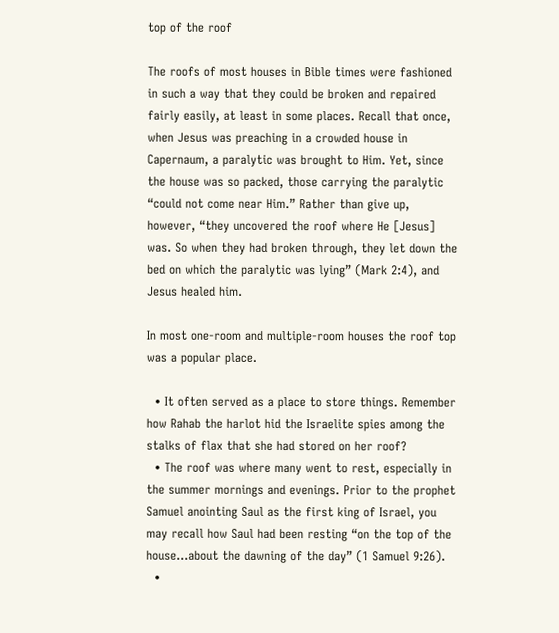top of the roof

The roofs of most houses in Bible times were fashioned in such a way that they could be broken and repaired fairly easily, at least in some places. Recall that once, when Jesus was preaching in a crowded house in Capernaum, a paralytic was brought to Him. Yet, since the house was so packed, those carrying the paralytic “could not come near Him.” Rather than give up, however, “they uncovered the roof where He [Jesus] was. So when they had broken through, they let down the bed on which the paralytic was lying” (Mark 2:4), and Jesus healed him.

In most one-room and multiple-room houses the roof top was a popular place.

  • It often served as a place to store things. Remember how Rahab the harlot hid the Israelite spies among the stalks of flax that she had stored on her roof?
  • The roof was where many went to rest, especially in the summer mornings and evenings. Prior to the prophet Samuel anointing Saul as the first king of Israel, you may recall how Saul had been resting “on the top of the house…about the dawning of the day” (1 Samuel 9:26).
  •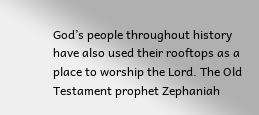God’s people throughout history have also used their rooftops as a place to worship the Lord. The Old Testament prophet Zephaniah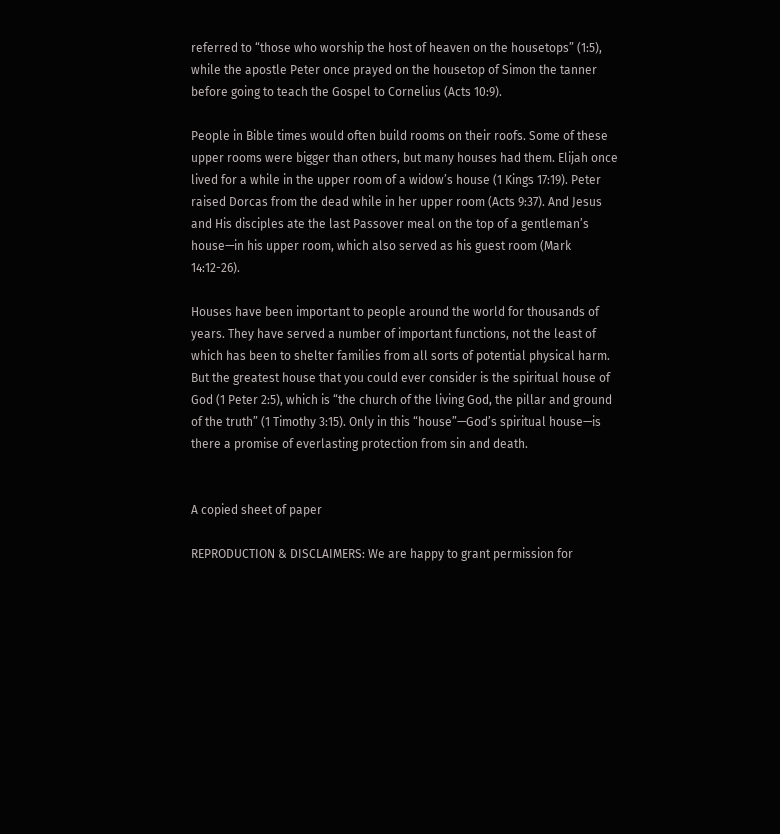referred to “those who worship the host of heaven on the housetops” (1:5), while the apostle Peter once prayed on the housetop of Simon the tanner before going to teach the Gospel to Cornelius (Acts 10:9).

People in Bible times would often build rooms on their roofs. Some of these upper rooms were bigger than others, but many houses had them. Elijah once lived for a while in the upper room of a widow’s house (1 Kings 17:19). Peter raised Dorcas from the dead while in her upper room (Acts 9:37). And Jesus and His disciples ate the last Passover meal on the top of a gentleman’s house—in his upper room, which also served as his guest room (Mark 14:12-26).

Houses have been important to people around the world for thousands of years. They have served a number of important functions, not the least of which has been to shelter families from all sorts of potential physical harm. But the greatest house that you could ever consider is the spiritual house of God (1 Peter 2:5), which is “the church of the living God, the pillar and ground of the truth” (1 Timothy 3:15). Only in this “house”—God’s spiritual house—is there a promise of everlasting protection from sin and death.


A copied sheet of paper

REPRODUCTION & DISCLAIMERS: We are happy to grant permission for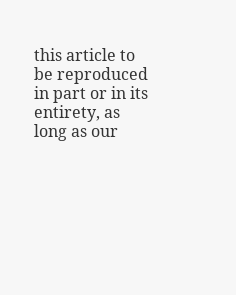this article to be reproduced in part or in its entirety, as long as our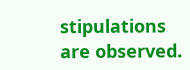stipulations are observed.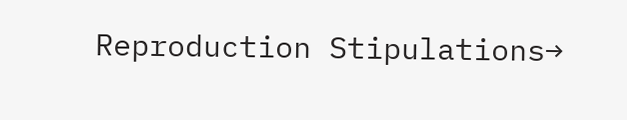Reproduction Stipulations→